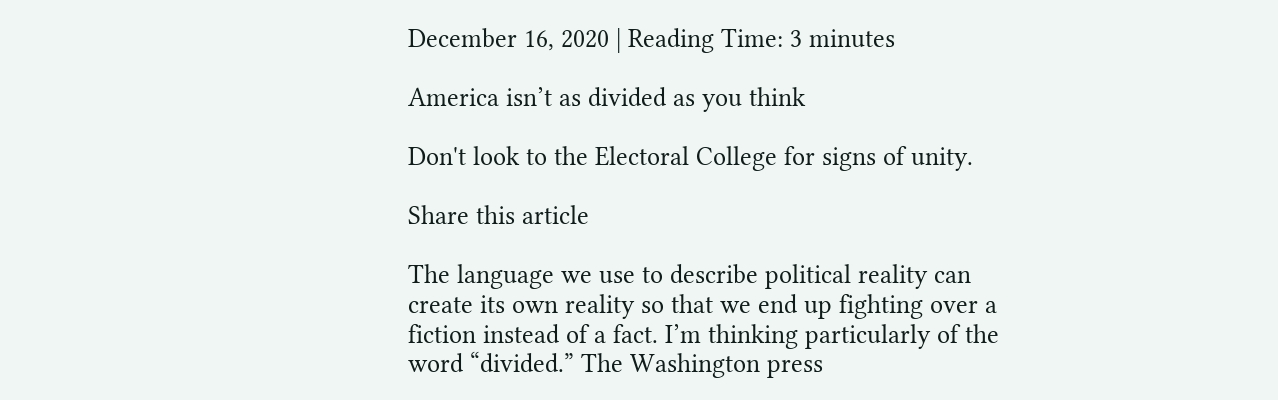December 16, 2020 | Reading Time: 3 minutes

America isn’t as divided as you think

Don't look to the Electoral College for signs of unity.

Share this article

The language we use to describe political reality can create its own reality so that we end up fighting over a fiction instead of a fact. I’m thinking particularly of the word “divided.” The Washington press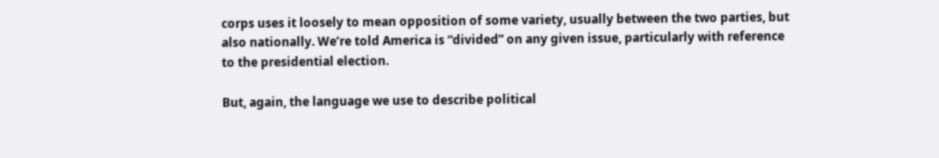corps uses it loosely to mean opposition of some variety, usually between the two parties, but also nationally. We’re told America is “divided” on any given issue, particularly with reference to the presidential election.

But, again, the language we use to describe political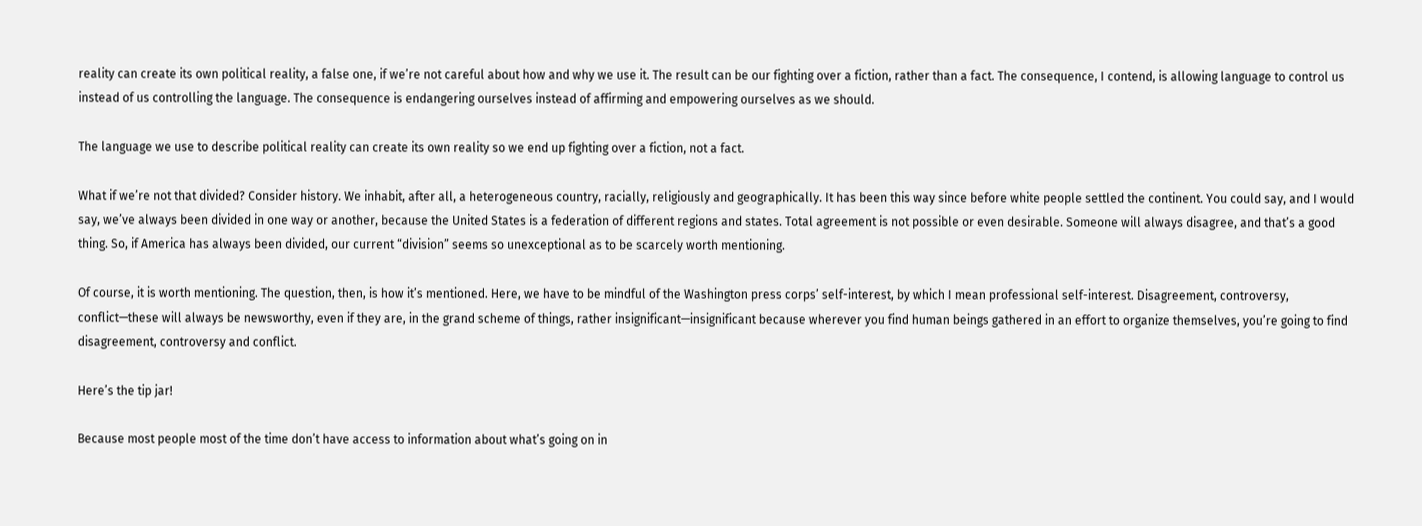reality can create its own political reality, a false one, if we’re not careful about how and why we use it. The result can be our fighting over a fiction, rather than a fact. The consequence, I contend, is allowing language to control us instead of us controlling the language. The consequence is endangering ourselves instead of affirming and empowering ourselves as we should.

The language we use to describe political reality can create its own reality so we end up fighting over a fiction, not a fact.

What if we’re not that divided? Consider history. We inhabit, after all, a heterogeneous country, racially, religiously and geographically. It has been this way since before white people settled the continent. You could say, and I would say, we’ve always been divided in one way or another, because the United States is a federation of different regions and states. Total agreement is not possible or even desirable. Someone will always disagree, and that’s a good thing. So, if America has always been divided, our current “division” seems so unexceptional as to be scarcely worth mentioning.

Of course, it is worth mentioning. The question, then, is how it’s mentioned. Here, we have to be mindful of the Washington press corps’ self-interest, by which I mean professional self-interest. Disagreement, controversy, conflict—these will always be newsworthy, even if they are, in the grand scheme of things, rather insignificant—insignificant because wherever you find human beings gathered in an effort to organize themselves, you’re going to find disagreement, controversy and conflict.

Here’s the tip jar!

Because most people most of the time don’t have access to information about what’s going on in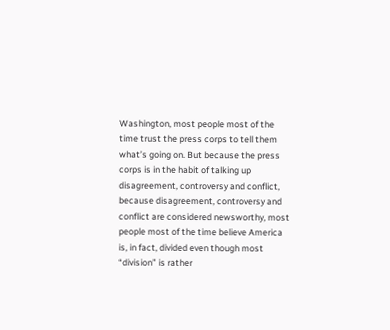Washington, most people most of the time trust the press corps to tell them what’s going on. But because the press corps is in the habit of talking up disagreement, controversy and conflict, because disagreement, controversy and conflict are considered newsworthy, most people most of the time believe America is, in fact, divided even though most “division” is rather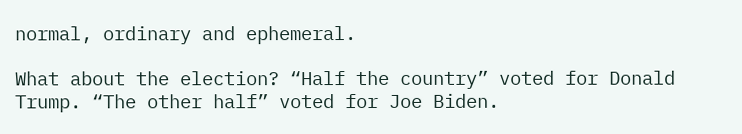normal, ordinary and ephemeral.

What about the election? “Half the country” voted for Donald Trump. “The other half” voted for Joe Biden.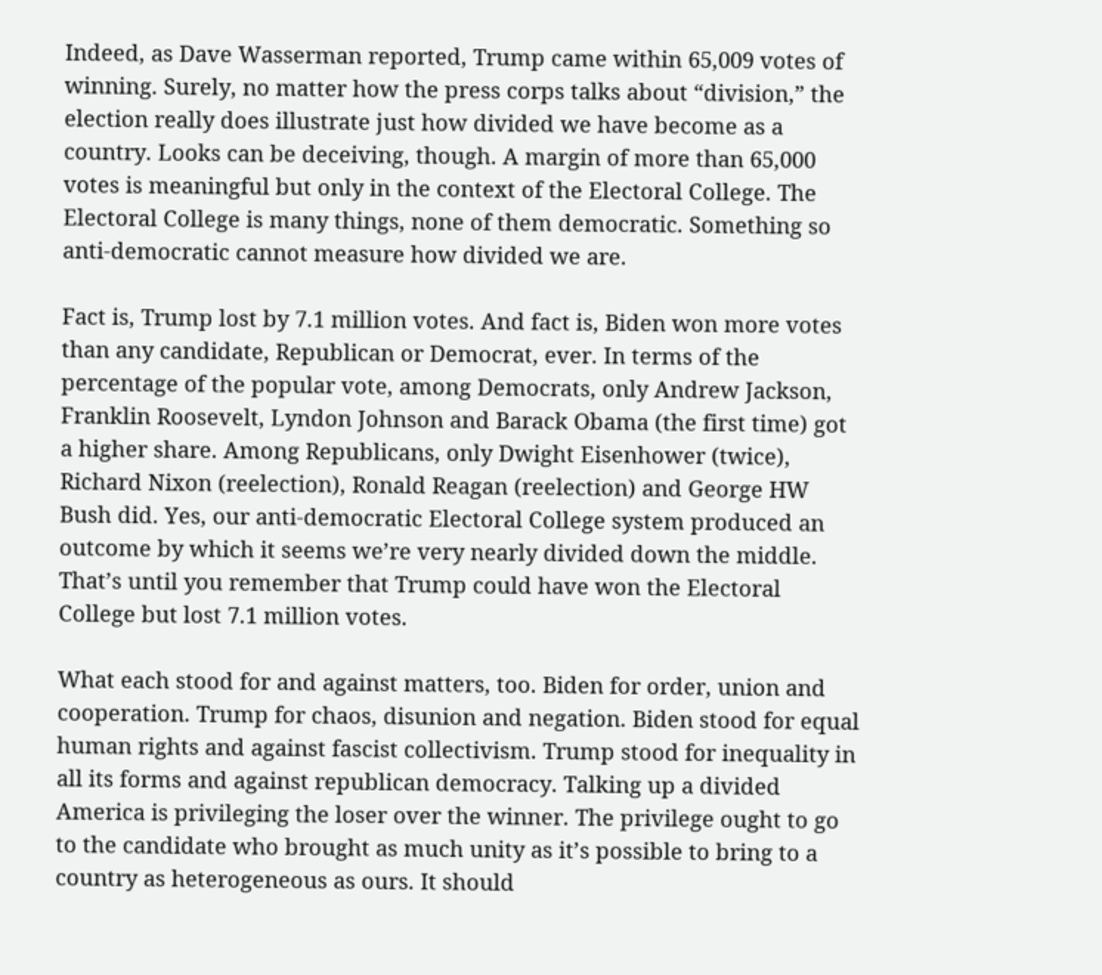Indeed, as Dave Wasserman reported, Trump came within 65,009 votes of winning. Surely, no matter how the press corps talks about “division,” the election really does illustrate just how divided we have become as a country. Looks can be deceiving, though. A margin of more than 65,000 votes is meaningful but only in the context of the Electoral College. The Electoral College is many things, none of them democratic. Something so anti-democratic cannot measure how divided we are.

Fact is, Trump lost by 7.1 million votes. And fact is, Biden won more votes than any candidate, Republican or Democrat, ever. In terms of the percentage of the popular vote, among Democrats, only Andrew Jackson, Franklin Roosevelt, Lyndon Johnson and Barack Obama (the first time) got a higher share. Among Republicans, only Dwight Eisenhower (twice), Richard Nixon (reelection), Ronald Reagan (reelection) and George HW Bush did. Yes, our anti-democratic Electoral College system produced an outcome by which it seems we’re very nearly divided down the middle. That’s until you remember that Trump could have won the Electoral College but lost 7.1 million votes.

What each stood for and against matters, too. Biden for order, union and cooperation. Trump for chaos, disunion and negation. Biden stood for equal human rights and against fascist collectivism. Trump stood for inequality in all its forms and against republican democracy. Talking up a divided America is privileging the loser over the winner. The privilege ought to go to the candidate who brought as much unity as it’s possible to bring to a country as heterogeneous as ours. It should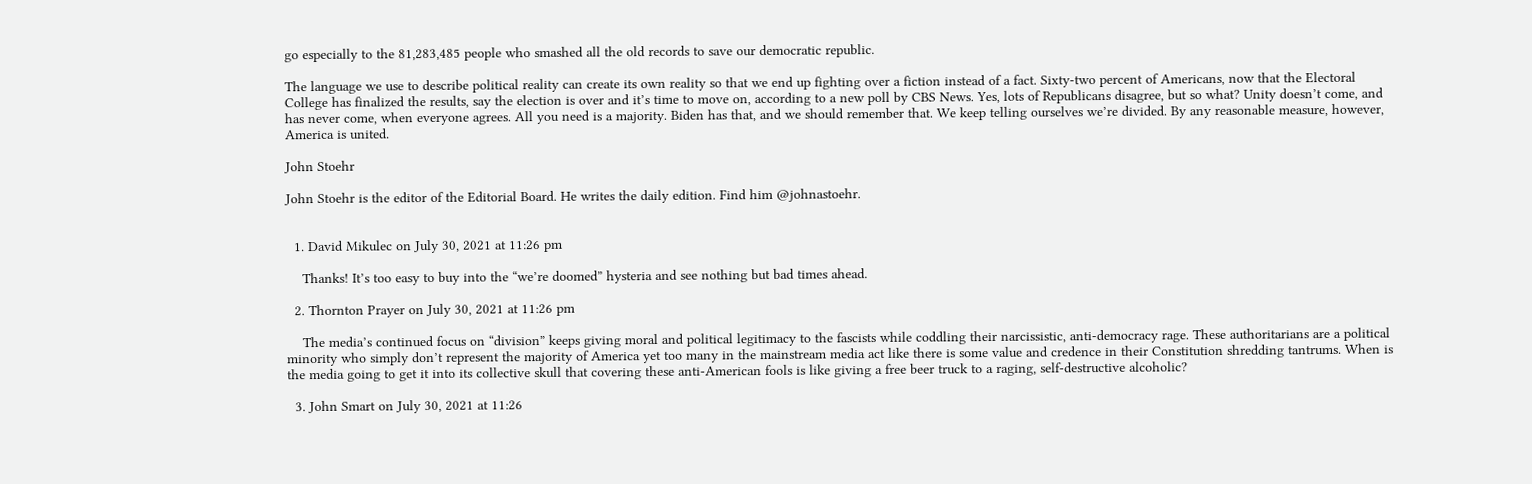go especially to the 81,283,485 people who smashed all the old records to save our democratic republic.

The language we use to describe political reality can create its own reality so that we end up fighting over a fiction instead of a fact. Sixty-two percent of Americans, now that the Electoral College has finalized the results, say the election is over and it’s time to move on, according to a new poll by CBS News. Yes, lots of Republicans disagree, but so what? Unity doesn’t come, and has never come, when everyone agrees. All you need is a majority. Biden has that, and we should remember that. We keep telling ourselves we’re divided. By any reasonable measure, however, America is united.

John Stoehr

John Stoehr is the editor of the Editorial Board. He writes the daily edition. Find him @johnastoehr.


  1. David Mikulec on July 30, 2021 at 11:26 pm

    Thanks! It’s too easy to buy into the “we’re doomed” hysteria and see nothing but bad times ahead.

  2. Thornton Prayer on July 30, 2021 at 11:26 pm

    The media’s continued focus on “division” keeps giving moral and political legitimacy to the fascists while coddling their narcissistic, anti-democracy rage. These authoritarians are a political minority who simply don’t represent the majority of America yet too many in the mainstream media act like there is some value and credence in their Constitution shredding tantrums. When is the media going to get it into its collective skull that covering these anti-American fools is like giving a free beer truck to a raging, self-destructive alcoholic?

  3. John Smart on July 30, 2021 at 11:26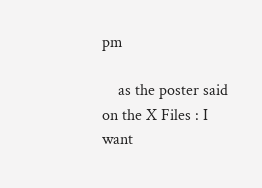pm

    as the poster said on the X Files : I want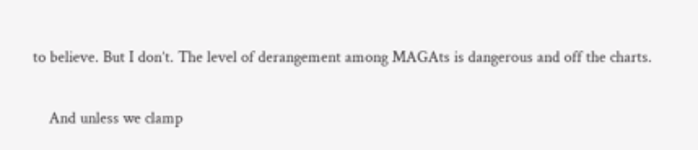to believe. But I don’t. The level of derangement among MAGAts is dangerous and off the charts.

    And unless we clamp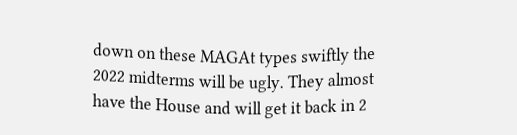down on these MAGAt types swiftly the 2022 midterms will be ugly. They almost have the House and will get it back in 2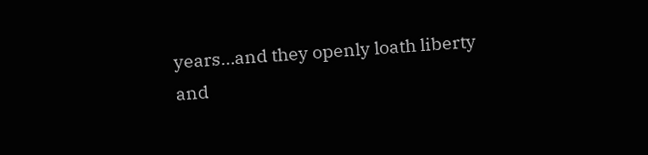years…and they openly loath liberty and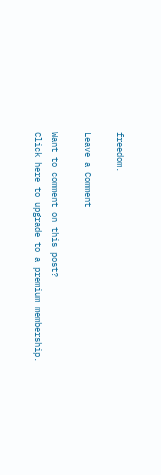freedom.

Leave a Comment

Want to comment on this post?
Click here to upgrade to a premium membership.